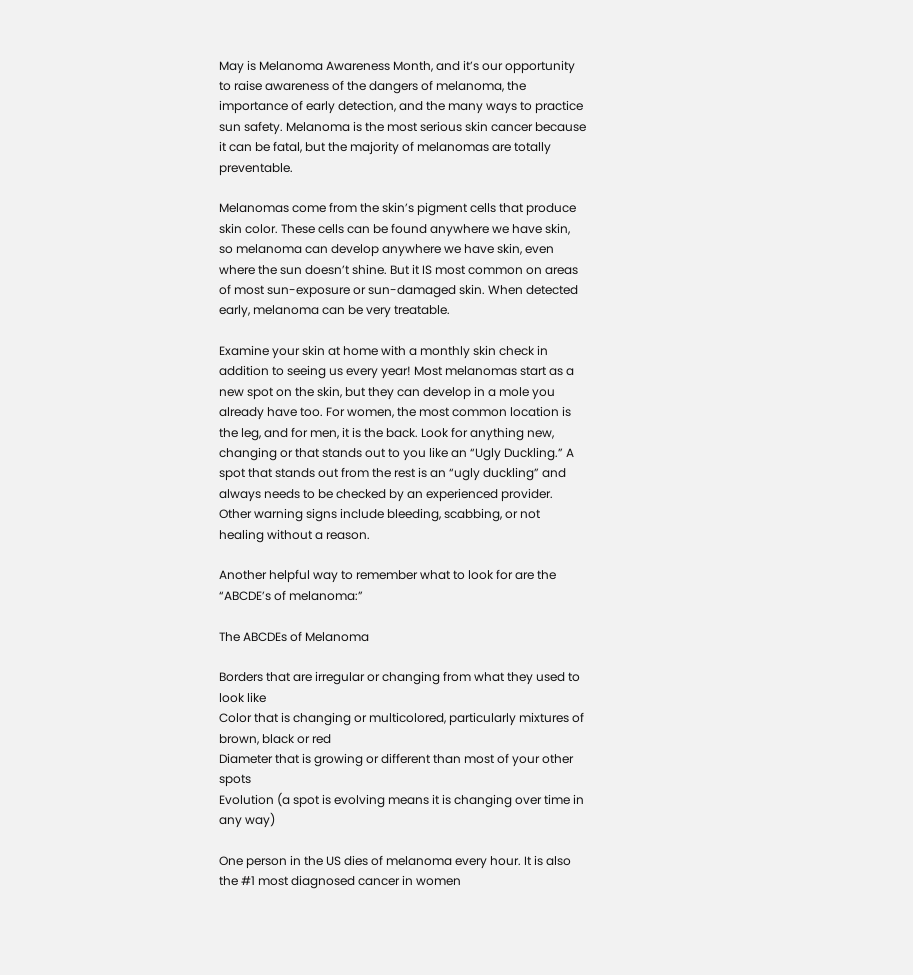May is Melanoma Awareness Month, and it’s our opportunity to raise awareness of the dangers of melanoma, the importance of early detection, and the many ways to practice sun safety. Melanoma is the most serious skin cancer because it can be fatal, but the majority of melanomas are totally preventable.

Melanomas come from the skin’s pigment cells that produce skin color. These cells can be found anywhere we have skin, so melanoma can develop anywhere we have skin, even where the sun doesn’t shine. But it IS most common on areas of most sun-exposure or sun-damaged skin. When detected early, melanoma can be very treatable.

Examine your skin at home with a monthly skin check in addition to seeing us every year! Most melanomas start as a new spot on the skin, but they can develop in a mole you already have too. For women, the most common location is the leg, and for men, it is the back. Look for anything new, changing or that stands out to you like an “Ugly Duckling.” A spot that stands out from the rest is an “ugly duckling” and always needs to be checked by an experienced provider. Other warning signs include bleeding, scabbing, or not healing without a reason.

Another helpful way to remember what to look for are the “ABCDE’s of melanoma:”

The ABCDEs of Melanoma

Borders that are irregular or changing from what they used to look like
Color that is changing or multicolored, particularly mixtures of brown, black or red
Diameter that is growing or different than most of your other spots
Evolution (a spot is evolving means it is changing over time in any way)

One person in the US dies of melanoma every hour. It is also the #1 most diagnosed cancer in women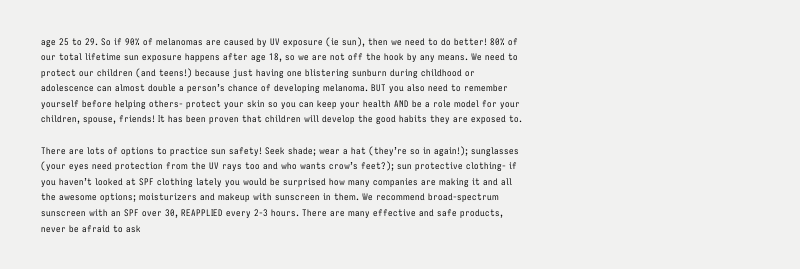age 25 to 29. So if 90% of melanomas are caused by UV exposure (ie sun), then we need to do better! 80% of our total lifetime sun exposure happens after age 18, so we are not off the hook by any means. We need to protect our children (and teens!) because just having one blistering sunburn during childhood or adolescence can almost double a person’s chance of developing melanoma. BUT you also need to remember yourself before helping others- protect your skin so you can keep your health AND be a role model for your children, spouse, friends! It has been proven that children will develop the good habits they are exposed to.

There are lots of options to practice sun safety! Seek shade; wear a hat (they’re so in again!); sunglasses (your eyes need protection from the UV rays too and who wants crow’s feet?); sun protective clothing- if you haven’t looked at SPF clothing lately you would be surprised how many companies are making it and all the awesome options; moisturizers and makeup with sunscreen in them. We recommend broad-spectrum sunscreen with an SPF over 30, REAPPLIED every 2-3 hours. There are many effective and safe products, never be afraid to ask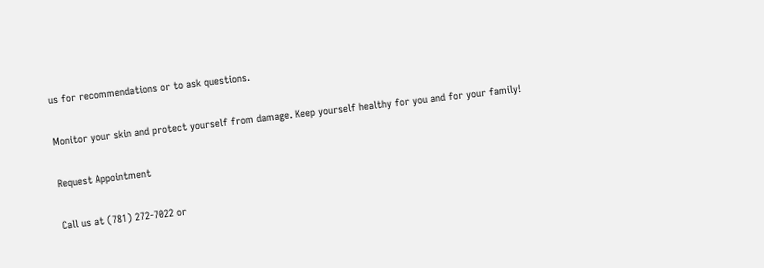us for recommendations or to ask questions.

Monitor your skin and protect yourself from damage. Keep yourself healthy for you and for your family!

Request Appointment

Call us at (781) 272-7022 or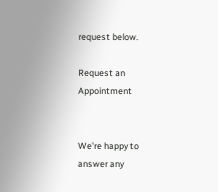request below.

Request an Appointment


We're happy to answer any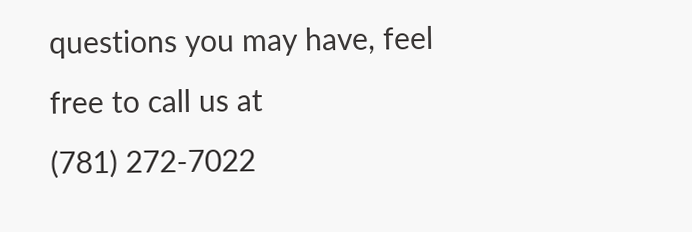questions you may have, feel free to call us at
(781) 272-7022